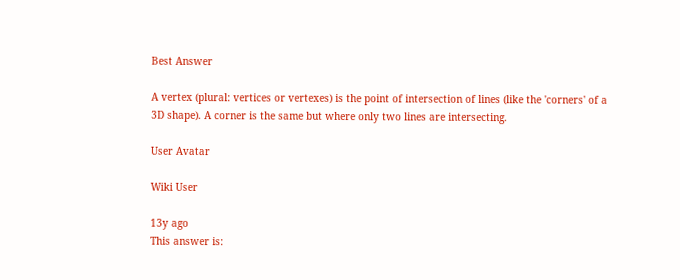Best Answer

A vertex (plural: vertices or vertexes) is the point of intersection of lines (like the 'corners' of a 3D shape). A corner is the same but where only two lines are intersecting.

User Avatar

Wiki User

13y ago
This answer is: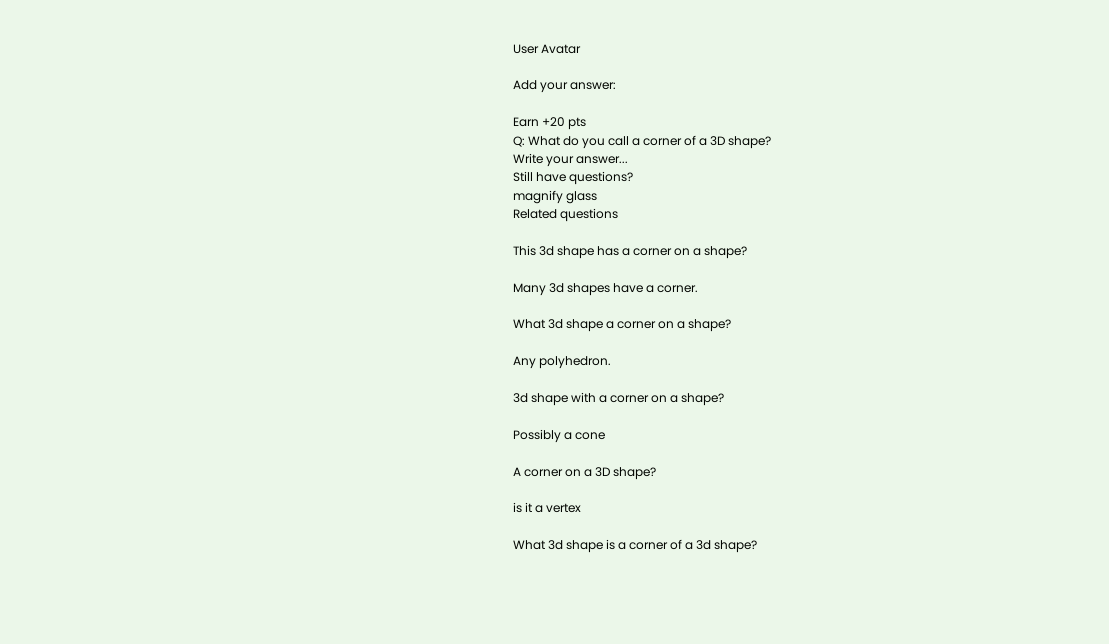User Avatar

Add your answer:

Earn +20 pts
Q: What do you call a corner of a 3D shape?
Write your answer...
Still have questions?
magnify glass
Related questions

This 3d shape has a corner on a shape?

Many 3d shapes have a corner.

What 3d shape a corner on a shape?

Any polyhedron.

3d shape with a corner on a shape?

Possibly a cone

A corner on a 3D shape?

is it a vertex

What 3d shape is a corner of a 3d shape?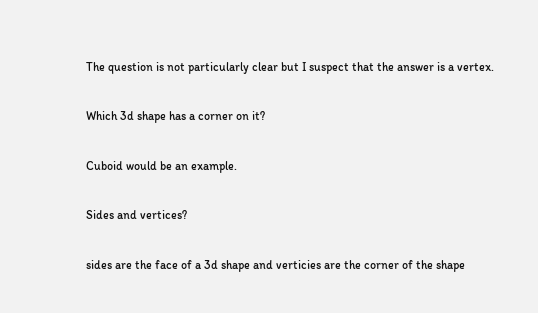The question is not particularly clear but I suspect that the answer is a vertex.

Which 3d shape has a corner on it?

Cuboid would be an example.

Sides and vertices?

sides are the face of a 3d shape and verticies are the corner of the shape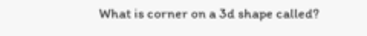What is corner on a 3d shape called?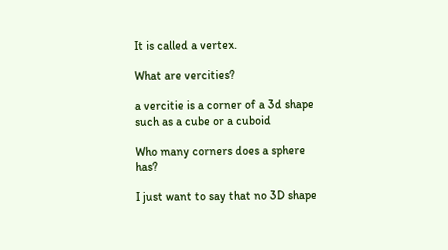It is called a vertex.

What are vercities?

a vercitie is a corner of a 3d shape such as a cube or a cuboid

Who many corners does a sphere has?

I just want to say that no 3D shape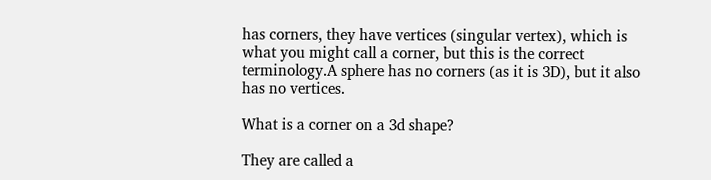has corners, they have vertices (singular vertex), which is what you might call a corner, but this is the correct terminology.A sphere has no corners (as it is 3D), but it also has no vertices.

What is a corner on a 3d shape?

They are called a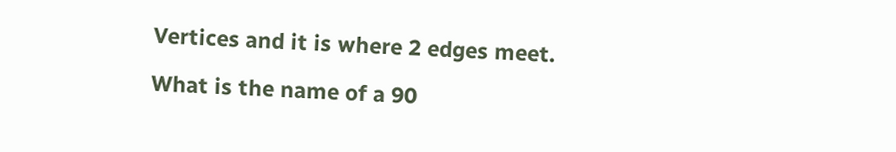Vertices and it is where 2 edges meet.

What is the name of a 90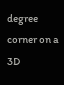degree corner on a 3D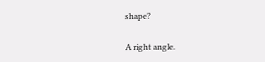shape?

A right angle.